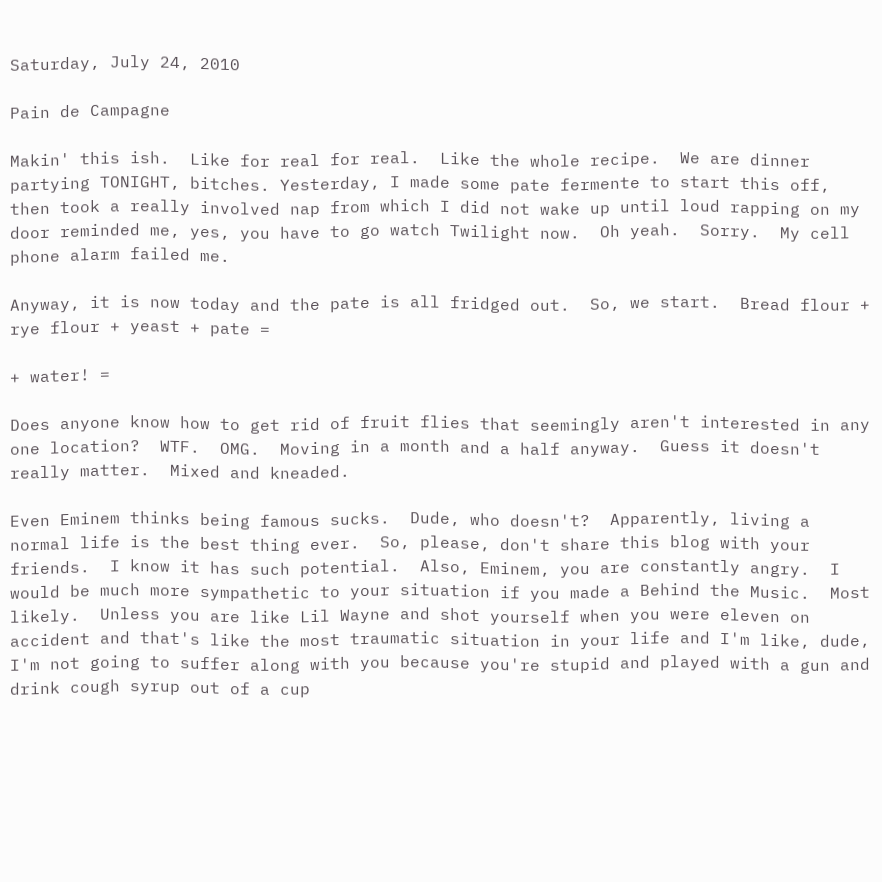Saturday, July 24, 2010

Pain de Campagne

Makin' this ish.  Like for real for real.  Like the whole recipe.  We are dinner partying TONIGHT, bitches. Yesterday, I made some pate fermente to start this off, then took a really involved nap from which I did not wake up until loud rapping on my door reminded me, yes, you have to go watch Twilight now.  Oh yeah.  Sorry.  My cell phone alarm failed me.

Anyway, it is now today and the pate is all fridged out.  So, we start.  Bread flour + rye flour + yeast + pate =

+ water! =

Does anyone know how to get rid of fruit flies that seemingly aren't interested in any one location?  WTF.  OMG.  Moving in a month and a half anyway.  Guess it doesn't really matter.  Mixed and kneaded.

Even Eminem thinks being famous sucks.  Dude, who doesn't?  Apparently, living a normal life is the best thing ever.  So, please, don't share this blog with your friends.  I know it has such potential.  Also, Eminem, you are constantly angry.  I would be much more sympathetic to your situation if you made a Behind the Music.  Most likely.  Unless you are like Lil Wayne and shot yourself when you were eleven on accident and that's like the most traumatic situation in your life and I'm like, dude, I'm not going to suffer along with you because you're stupid and played with a gun and drink cough syrup out of a cup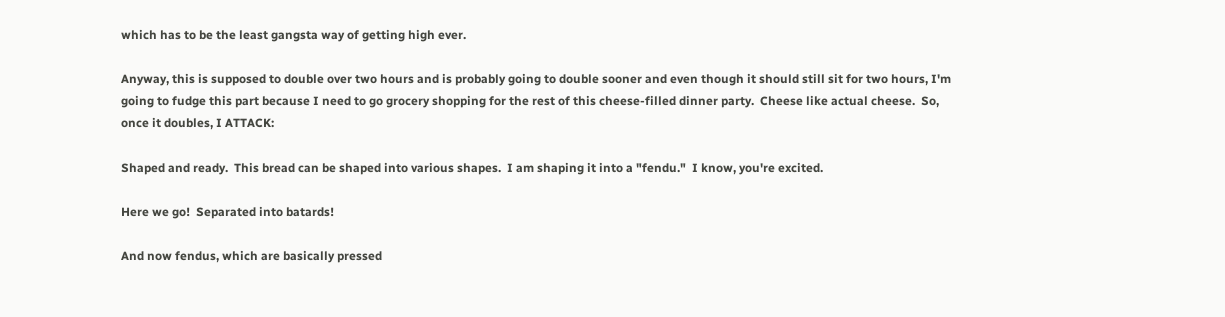which has to be the least gangsta way of getting high ever.

Anyway, this is supposed to double over two hours and is probably going to double sooner and even though it should still sit for two hours, I'm going to fudge this part because I need to go grocery shopping for the rest of this cheese-filled dinner party.  Cheese like actual cheese.  So, once it doubles, I ATTACK:

Shaped and ready.  This bread can be shaped into various shapes.  I am shaping it into a "fendu."  I know, you're excited.

Here we go!  Separated into batards!

And now fendus, which are basically pressed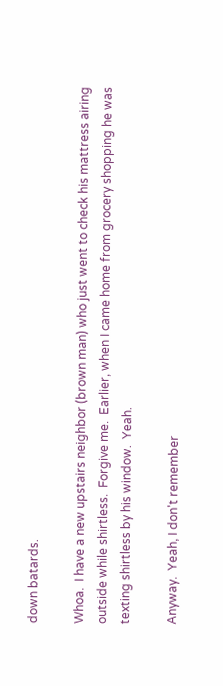down batards.

Whoa.  I have a new upstairs neighbor (brown man) who just went to check his mattress airing outside while shirtless.  Forgive me.  Earlier, when I came home from grocery shopping he was texting shirtless by his window.  Yeah.

Anyway.  Yeah, I don't remember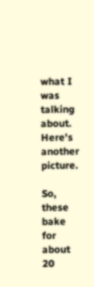what I was talking about.  Here's another picture.

So, these bake for about 20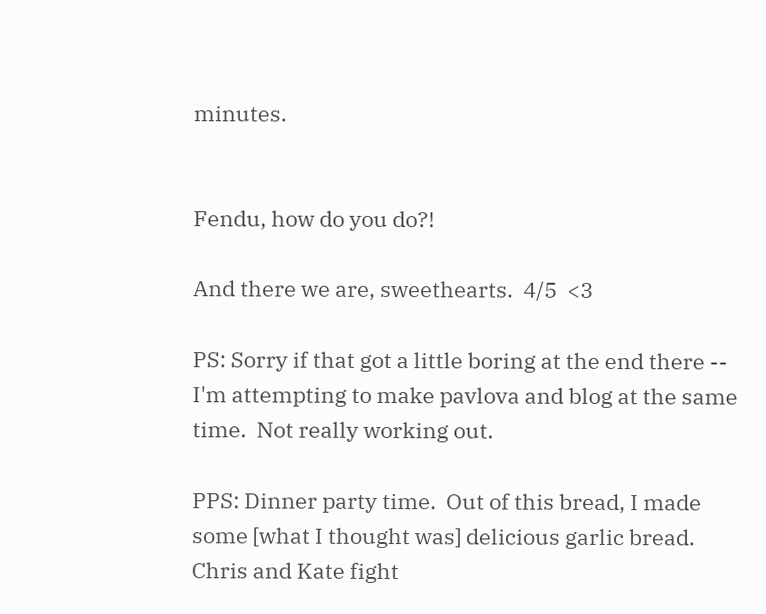minutes.


Fendu, how do you do?!

And there we are, sweethearts.  4/5  <3

PS: Sorry if that got a little boring at the end there -- I'm attempting to make pavlova and blog at the same time.  Not really working out.

PPS: Dinner party time.  Out of this bread, I made some [what I thought was] delicious garlic bread.  Chris and Kate fight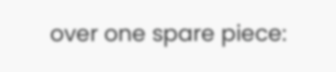over one spare piece: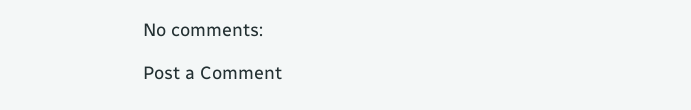No comments:

Post a Comment